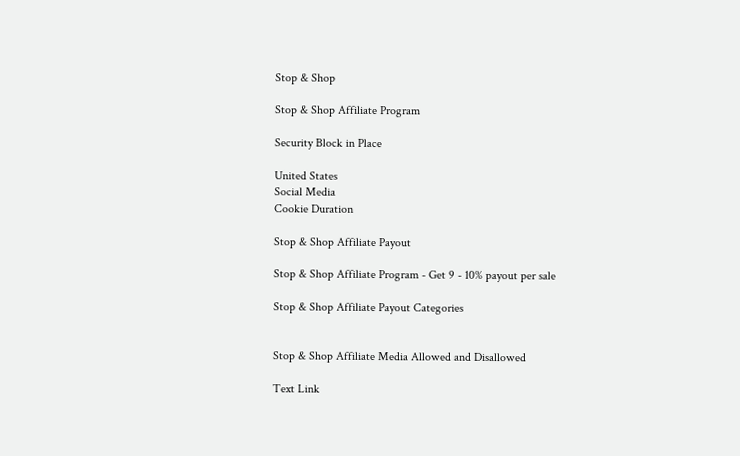Stop & Shop

Stop & Shop Affiliate Program

Security Block in Place

United States
Social Media
Cookie Duration

Stop & Shop Affiliate Payout

Stop & Shop Affiliate Program - Get 9 - 10% payout per sale

Stop & Shop Affiliate Payout Categories


Stop & Shop Affiliate Media Allowed and Disallowed

Text Link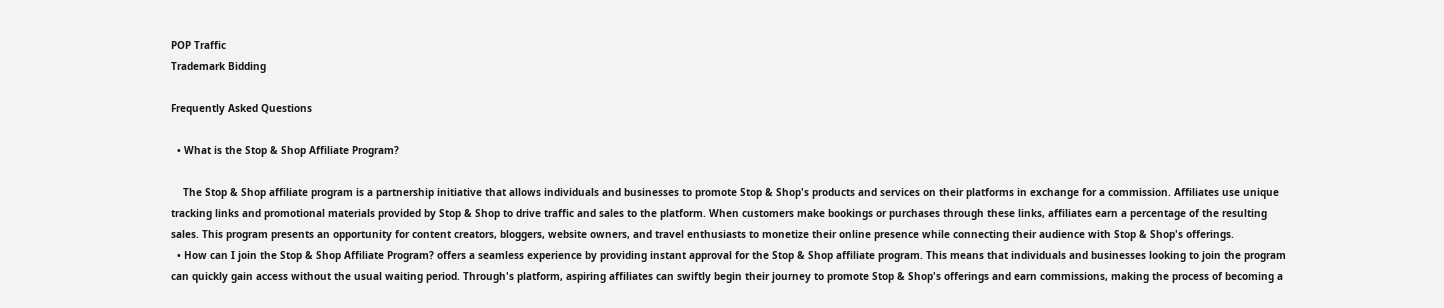POP Traffic
Trademark Bidding

Frequently Asked Questions

  • What is the Stop & Shop Affiliate Program?

    The Stop & Shop affiliate program is a partnership initiative that allows individuals and businesses to promote Stop & Shop's products and services on their platforms in exchange for a commission. Affiliates use unique tracking links and promotional materials provided by Stop & Shop to drive traffic and sales to the platform. When customers make bookings or purchases through these links, affiliates earn a percentage of the resulting sales. This program presents an opportunity for content creators, bloggers, website owners, and travel enthusiasts to monetize their online presence while connecting their audience with Stop & Shop's offerings.
  • How can I join the Stop & Shop Affiliate Program? offers a seamless experience by providing instant approval for the Stop & Shop affiliate program. This means that individuals and businesses looking to join the program can quickly gain access without the usual waiting period. Through's platform, aspiring affiliates can swiftly begin their journey to promote Stop & Shop's offerings and earn commissions, making the process of becoming a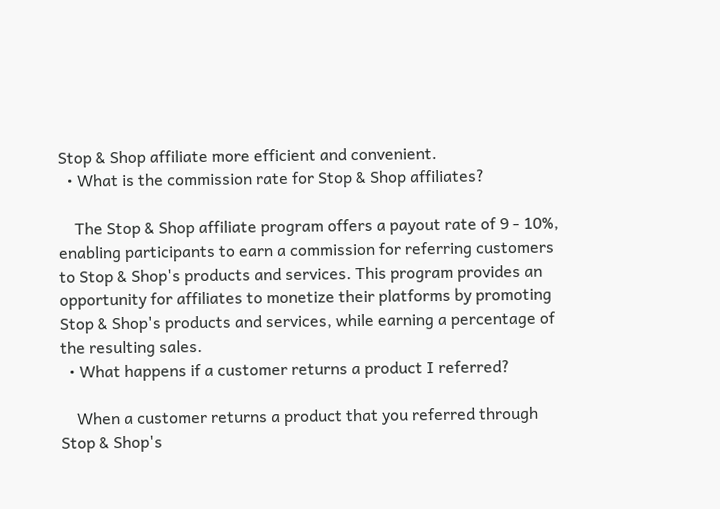Stop & Shop affiliate more efficient and convenient.
  • What is the commission rate for Stop & Shop affiliates?

    The Stop & Shop affiliate program offers a payout rate of 9 - 10%, enabling participants to earn a commission for referring customers to Stop & Shop's products and services. This program provides an opportunity for affiliates to monetize their platforms by promoting Stop & Shop's products and services, while earning a percentage of the resulting sales.
  • What happens if a customer returns a product I referred?

    When a customer returns a product that you referred through Stop & Shop's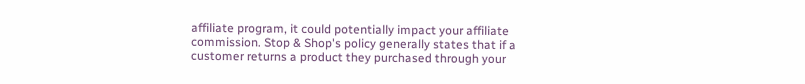affiliate program, it could potentially impact your affiliate commission. Stop & Shop's policy generally states that if a customer returns a product they purchased through your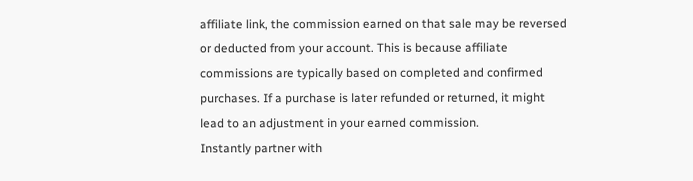affiliate link, the commission earned on that sale may be reversed or deducted from your account. This is because affiliate commissions are typically based on completed and confirmed purchases. If a purchase is later refunded or returned, it might lead to an adjustment in your earned commission.
Instantly partner with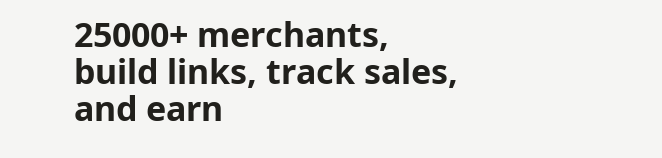25000+ merchants, build links, track sales, and earn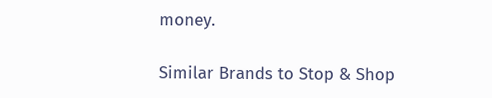money.

Similar Brands to Stop & Shop